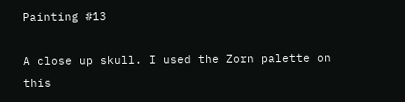Painting #13

A close up skull. I used the Zorn palette on this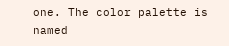one. The color palette is named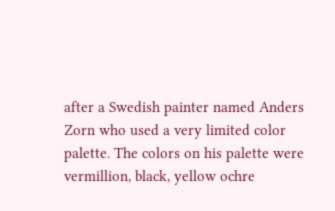after a Swedish painter named Anders Zorn who used a very limited color palette. The colors on his palette were vermillion, black, yellow ochre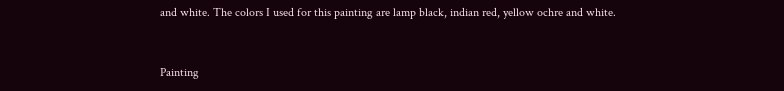and white. The colors I used for this painting are lamp black, indian red, yellow ochre and white.


Painting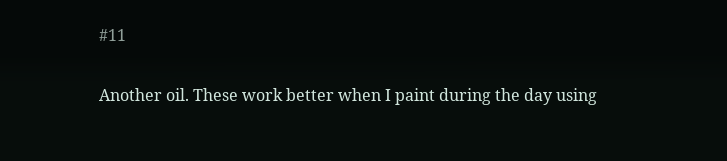#11

Another oil. These work better when I paint during the day using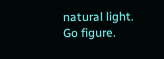natural light. Go figure.